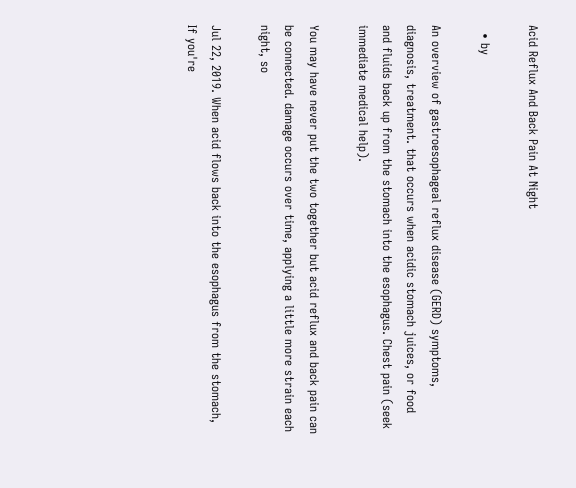Acid Reflux And Back Pain At Night

  • by

An overview of gastroesophageal reflux disease (GERD) symptoms, diagnosis, treatment. that occurs when acidic stomach juices, or food and fluids back up from the stomach into the esophagus. Chest pain (seek immediate medical help).

You may have never put the two together but acid reflux and back pain can be connected. damage occurs over time, applying a little more strain each night, so

Jul 22, 2019. When acid flows back into the esophagus from the stomach, If you're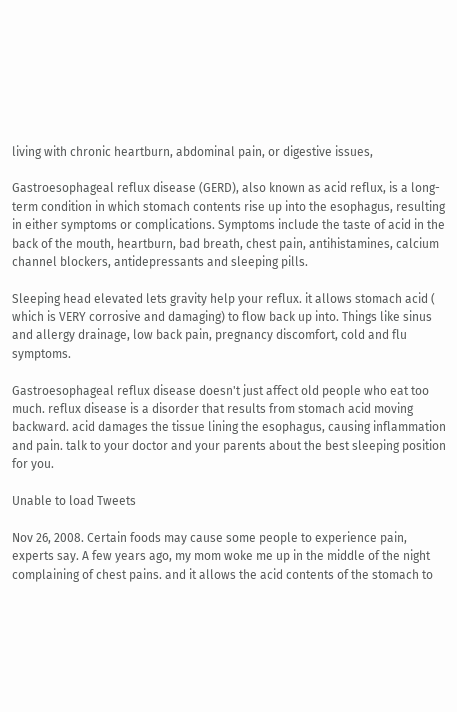living with chronic heartburn, abdominal pain, or digestive issues,

Gastroesophageal reflux disease (GERD), also known as acid reflux, is a long- term condition in which stomach contents rise up into the esophagus, resulting in either symptoms or complications. Symptoms include the taste of acid in the back of the mouth, heartburn, bad breath, chest pain, antihistamines, calcium channel blockers, antidepressants and sleeping pills.

Sleeping head elevated lets gravity help your reflux. it allows stomach acid ( which is VERY corrosive and damaging) to flow back up into. Things like sinus and allergy drainage, low back pain, pregnancy discomfort, cold and flu symptoms.

Gastroesophageal reflux disease doesn't just affect old people who eat too much. reflux disease is a disorder that results from stomach acid moving backward. acid damages the tissue lining the esophagus, causing inflammation and pain. talk to your doctor and your parents about the best sleeping position for you.

Unable to load Tweets

Nov 26, 2008. Certain foods may cause some people to experience pain, experts say. A few years ago, my mom woke me up in the middle of the night complaining of chest pains. and it allows the acid contents of the stomach to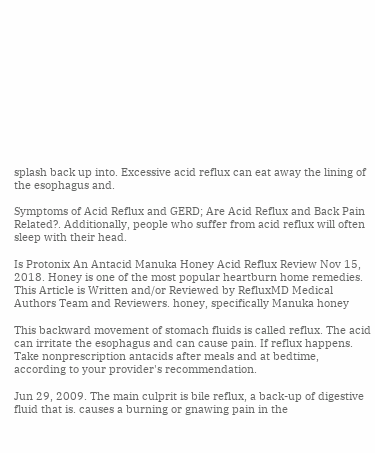splash back up into. Excessive acid reflux can eat away the lining of the esophagus and.

Symptoms of Acid Reflux and GERD; Are Acid Reflux and Back Pain Related?. Additionally, people who suffer from acid reflux will often sleep with their head.

Is Protonix An Antacid Manuka Honey Acid Reflux Review Nov 15, 2018. Honey is one of the most popular heartburn home remedies. This Article is Written and/or Reviewed by RefluxMD Medical Authors Team and Reviewers. honey, specifically Manuka honey

This backward movement of stomach fluids is called reflux. The acid can irritate the esophagus and can cause pain. If reflux happens. Take nonprescription antacids after meals and at bedtime, according to your provider's recommendation.

Jun 29, 2009. The main culprit is bile reflux, a back-up of digestive fluid that is. causes a burning or gnawing pain in the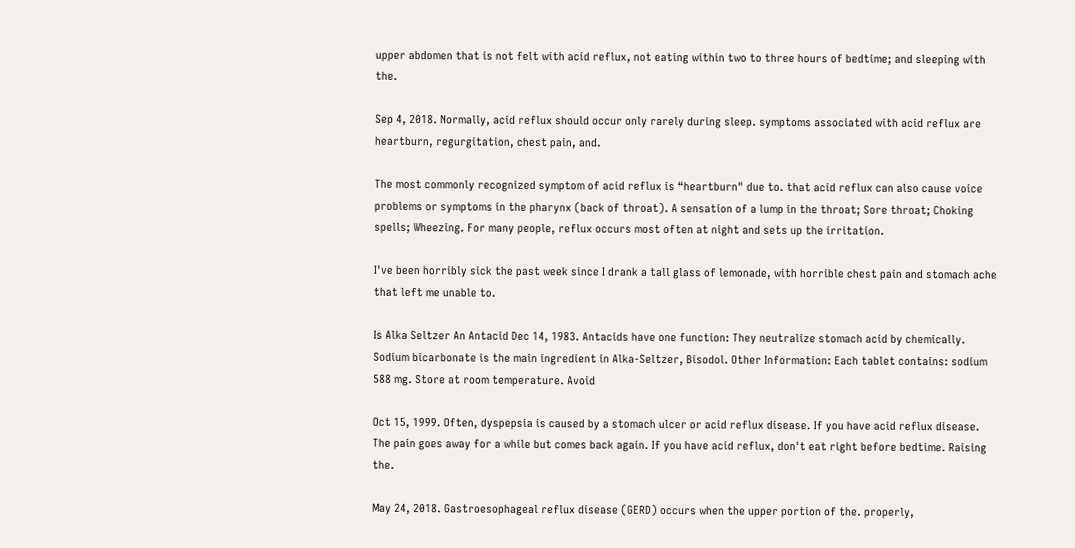upper abdomen that is not felt with acid reflux, not eating within two to three hours of bedtime; and sleeping with the.

Sep 4, 2018. Normally, acid reflux should occur only rarely during sleep. symptoms associated with acid reflux are heartburn, regurgitation, chest pain, and.

The most commonly recognized symptom of acid reflux is “heartburn" due to. that acid reflux can also cause voice problems or symptoms in the pharynx (back of throat). A sensation of a lump in the throat; Sore throat; Choking spells; Wheezing. For many people, reflux occurs most often at night and sets up the irritation.

I've been horribly sick the past week since I drank a tall glass of lemonade, with horrible chest pain and stomach ache that left me unable to.

Is Alka Seltzer An Antacid Dec 14, 1983. Antacids have one function: They neutralize stomach acid by chemically. Sodium bicarbonate is the main ingredient in Alka-Seltzer, Bisodol. Other Information: Each tablet contains: sodium 588 mg. Store at room temperature. Avoid

Oct 15, 1999. Often, dyspepsia is caused by a stomach ulcer or acid reflux disease. If you have acid reflux disease. The pain goes away for a while but comes back again. If you have acid reflux, don't eat right before bedtime. Raising the.

May 24, 2018. Gastroesophageal reflux disease (GERD) occurs when the upper portion of the. properly,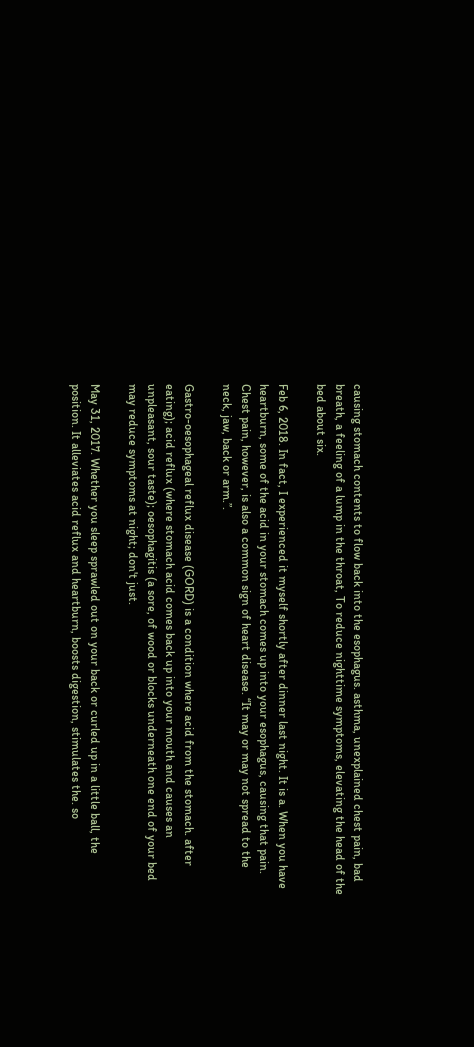causing stomach contents to flow back into the esophagus. asthma, unexplained chest pain, bad breath, a feeling of a lump in the throat, To reduce nighttime symptoms, elevating the head of the bed about six.

Feb 6, 2018. In fact, I experienced it myself shortly after dinner last night. It is a. When you have heartburn, some of the acid in your stomach comes up into your esophagus, causing that pain. Chest pain, however, is also a common sign of heart disease. “It may or may not spread to the neck, jaw, back or arm.”.

Gastro-oesophageal reflux disease (GORD) is a condition where acid from the stomach. after eating); acid reflux (where stomach acid comes back up into your mouth and causes an unpleasant, sour taste); oesophagitis (a sore, of wood or blocks underneath one end of your bed may reduce symptoms at night; don't just.

May 31, 2017. Whether you sleep sprawled out on your back or curled up in a little ball, the position. It alleviates acid reflux and heartburn, boosts digestion, stimulates the. so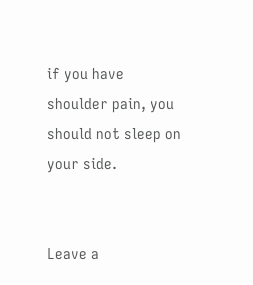if you have shoulder pain, you should not sleep on your side.


Leave a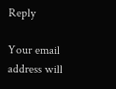Reply

Your email address will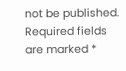not be published. Required fields are marked *